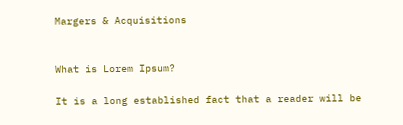Margers & Acquisitions


What is Lorem Ipsum?

It is a long established fact that a reader will be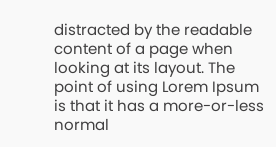distracted by the readable content of a page when looking at its layout. The point of using Lorem Ipsum is that it has a more-or-less normal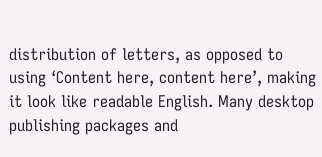distribution of letters, as opposed to using ‘Content here, content here’, making it look like readable English. Many desktop publishing packages and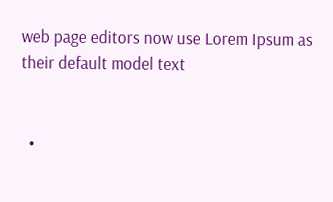web page editors now use Lorem Ipsum as their default model text


  •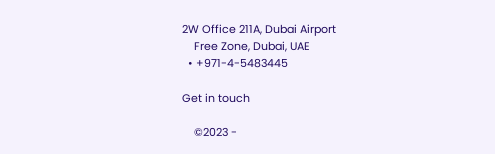2W Office 211A, Dubai Airport
    Free Zone, Dubai, UAE
  • +971-4-5483445

Get in touch

    ©2023 -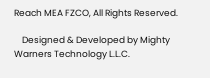Reach MEA FZCO, All Rights Reserved.

    Designed & Developed by Mighty Warners Technology L.L.C.